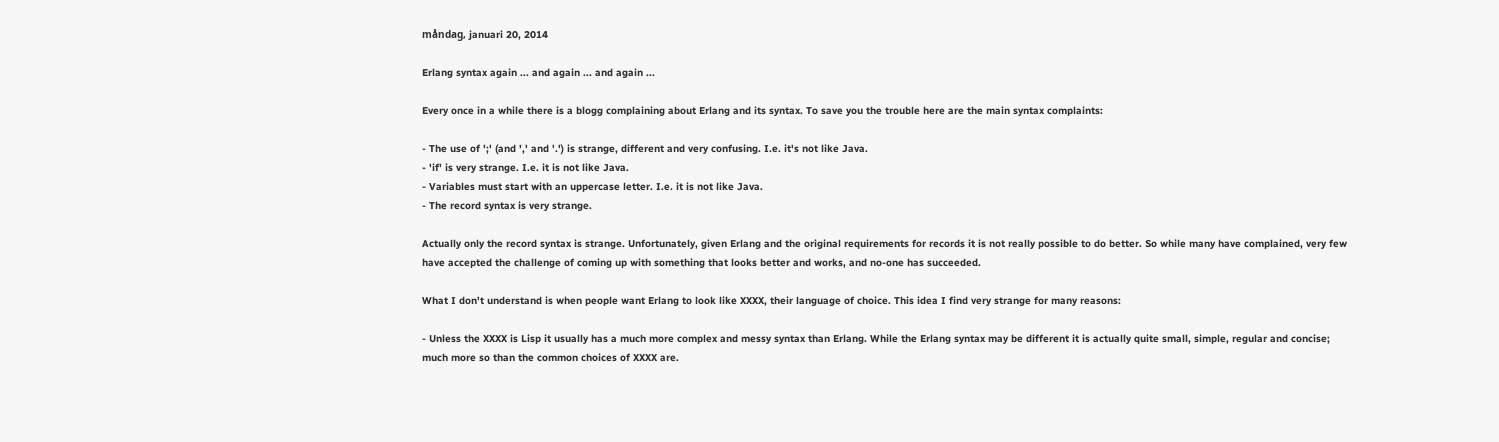måndag, januari 20, 2014

Erlang syntax again ... and again ... and again ...

Every once in a while there is a blogg complaining about Erlang and its syntax. To save you the trouble here are the main syntax complaints:

- The use of ';' (and ',' and '.') is strange, different and very confusing. I.e. it's not like Java.
- 'if' is very strange. I.e. it is not like Java.
- Variables must start with an uppercase letter. I.e. it is not like Java.
- The record syntax is very strange.

Actually only the record syntax is strange. Unfortunately, given Erlang and the original requirements for records it is not really possible to do better. So while many have complained, very few have accepted the challenge of coming up with something that looks better and works, and no-one has succeeded.

What I don't understand is when people want Erlang to look like XXXX, their language of choice. This idea I find very strange for many reasons:

- Unless the XXXX is Lisp it usually has a much more complex and messy syntax than Erlang. While the Erlang syntax may be different it is actually quite small, simple, regular and concise; much more so than the common choices of XXXX are.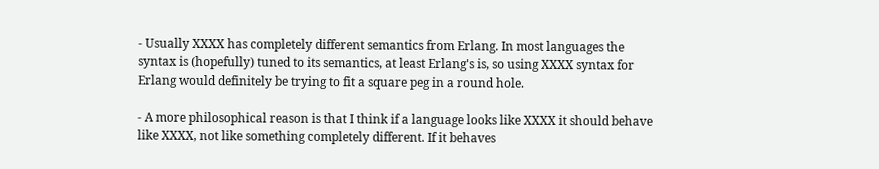- Usually XXXX has completely different semantics from Erlang. In most languages the syntax is (hopefully) tuned to its semantics, at least Erlang's is, so using XXXX syntax for Erlang would definitely be trying to fit a square peg in a round hole.

- A more philosophical reason is that I think if a language looks like XXXX it should behave like XXXX, not like something completely different. If it behaves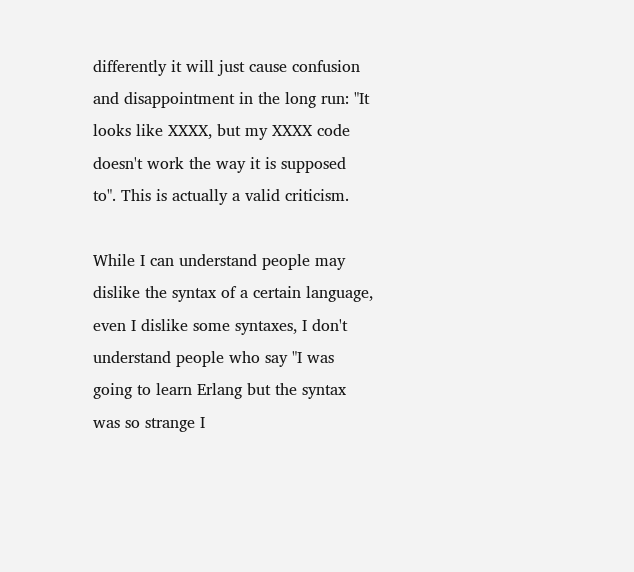differently it will just cause confusion and disappointment in the long run: "It looks like XXXX, but my XXXX code doesn't work the way it is supposed to". This is actually a valid criticism.

While I can understand people may dislike the syntax of a certain language, even I dislike some syntaxes, I don't understand people who say "I was going to learn Erlang but the syntax was so strange I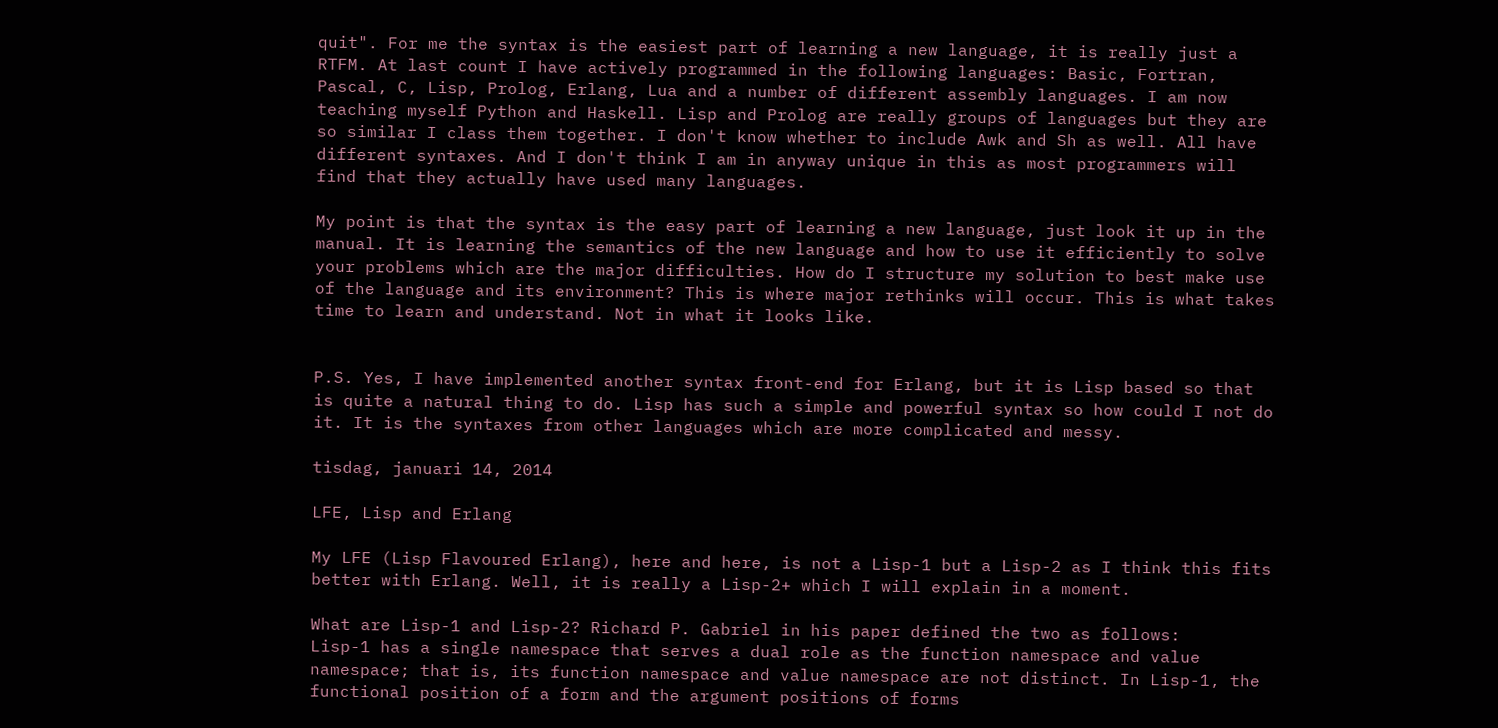quit". For me the syntax is the easiest part of learning a new language, it is really just a RTFM. At last count I have actively programmed in the following languages: Basic, Fortran, Pascal, C, Lisp, Prolog, Erlang, Lua and a number of different assembly languages. I am now teaching myself Python and Haskell. Lisp and Prolog are really groups of languages but they are so similar I class them together. I don't know whether to include Awk and Sh as well. All have different syntaxes. And I don't think I am in anyway unique in this as most programmers will find that they actually have used many languages.

My point is that the syntax is the easy part of learning a new language, just look it up in the manual. It is learning the semantics of the new language and how to use it efficiently to solve your problems which are the major difficulties. How do I structure my solution to best make use of the language and its environment? This is where major rethinks will occur. This is what takes time to learn and understand. Not in what it looks like.


P.S. Yes, I have implemented another syntax front-end for Erlang, but it is Lisp based so that is quite a natural thing to do. Lisp has such a simple and powerful syntax so how could I not do it. It is the syntaxes from other languages which are more complicated and messy.

tisdag, januari 14, 2014

LFE, Lisp and Erlang

My LFE (Lisp Flavoured Erlang), here and here, is not a Lisp-1 but a Lisp-2 as I think this fits better with Erlang. Well, it is really a Lisp-2+ which I will explain in a moment.

What are Lisp-1 and Lisp-2? Richard P. Gabriel in his paper defined the two as follows:
Lisp-1 has a single namespace that serves a dual role as the function namespace and value namespace; that is, its function namespace and value namespace are not distinct. In Lisp-1, the functional position of a form and the argument positions of forms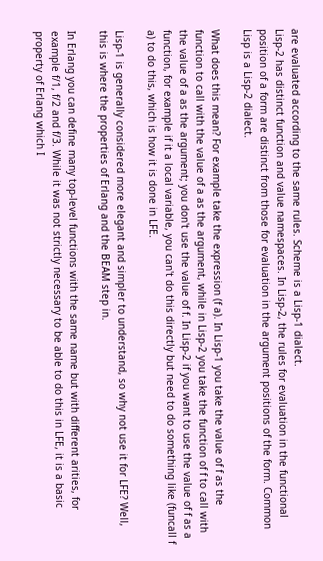are evaluated according to the same rules. Scheme is a Lisp-1 dialect.
Lisp-2 has distinct function and value namespaces. In Lisp-2, the rules for evaluation in the functional position of a form are distinct from those for evaluation in the argument positions of the form. Common Lisp is a Lisp-2 dialect.

What does this mean? For example take the expression (f a). In Lisp-1 you take the value of f as the function to call with the value of a as the argument, while in Lisp-2 you take the function of f to call with the value of a as the argument; you don't use the value of f. In Lisp-2 if you want to use the value of f as a function, for example if it a local variable, you can't do this directly but need to do something like (funcall f a) to do this, which is how it is done in LFE.

Lisp-1 is generally considered more elegant and simpler to understand, so why not use it for LFE? Well, this is where the properties of Erlang and the BEAM step in.

In Erlang you can define many top-level functions with the same name but with different arities, for example f/1, f/2 and f/3. While it was not strictly necessary to be able to do this in LFE, it is a basic property of Erlang which I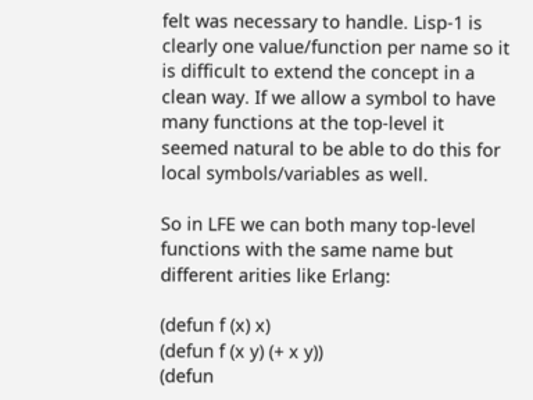felt was necessary to handle. Lisp-1 is clearly one value/function per name so it is difficult to extend the concept in a clean way. If we allow a symbol to have many functions at the top-level it seemed natural to be able to do this for local symbols/variables as well.

So in LFE we can both many top-level functions with the same name but different arities like Erlang:

(defun f (x) x)
(defun f (x y) (+ x y))
(defun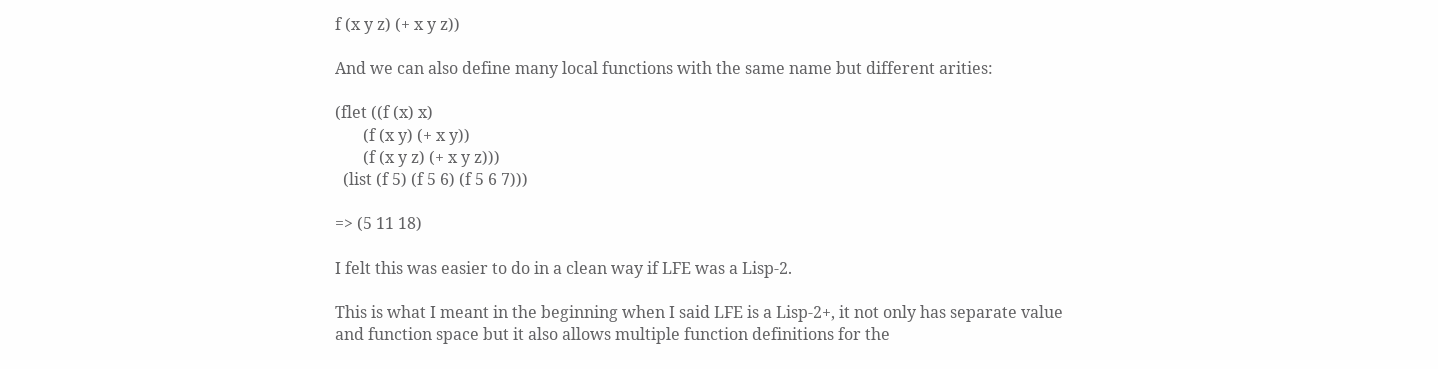f (x y z) (+ x y z))

And we can also define many local functions with the same name but different arities:

(flet ((f (x) x)
       (f (x y) (+ x y))
       (f (x y z) (+ x y z)))
  (list (f 5) (f 5 6) (f 5 6 7)))

=> (5 11 18)

I felt this was easier to do in a clean way if LFE was a Lisp-2.

This is what I meant in the beginning when I said LFE is a Lisp-2+, it not only has separate value and function space but it also allows multiple function definitions for the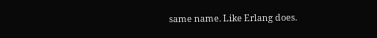same name. Like Erlang does.